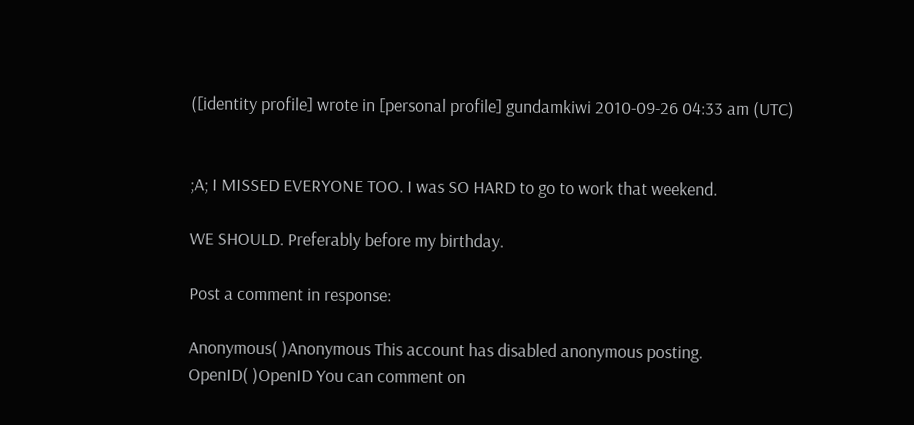([identity profile] wrote in [personal profile] gundamkiwi 2010-09-26 04:33 am (UTC)


;A; I MISSED EVERYONE TOO. I was SO HARD to go to work that weekend.

WE SHOULD. Preferably before my birthday.

Post a comment in response:

Anonymous( )Anonymous This account has disabled anonymous posting.
OpenID( )OpenID You can comment on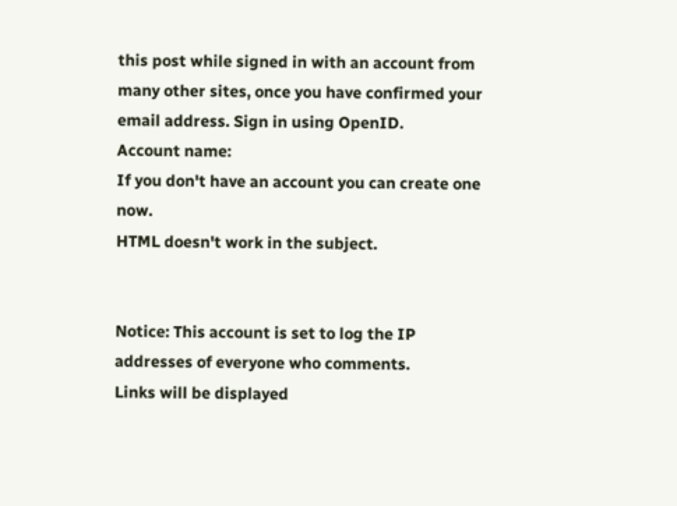this post while signed in with an account from many other sites, once you have confirmed your email address. Sign in using OpenID.
Account name:
If you don't have an account you can create one now.
HTML doesn't work in the subject.


Notice: This account is set to log the IP addresses of everyone who comments.
Links will be displayed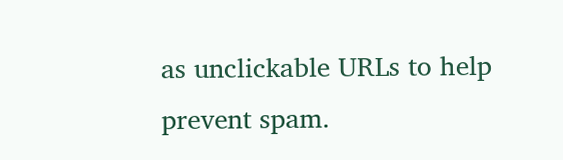as unclickable URLs to help prevent spam.